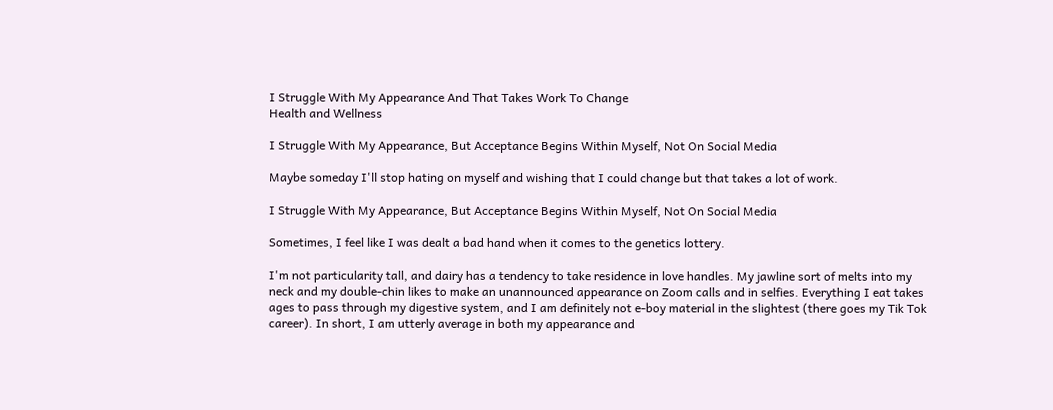I Struggle With My Appearance And That Takes Work To Change
Health and Wellness

I Struggle With My Appearance, But Acceptance Begins Within Myself, Not On Social Media

Maybe someday I'll stop hating on myself and wishing that I could change but that takes a lot of work.

I Struggle With My Appearance, But Acceptance Begins Within Myself, Not On Social Media

Sometimes, I feel like I was dealt a bad hand when it comes to the genetics lottery.

I'm not particularity tall, and dairy has a tendency to take residence in love handles. My jawline sort of melts into my neck and my double-chin likes to make an unannounced appearance on Zoom calls and in selfies. Everything I eat takes ages to pass through my digestive system, and I am definitely not e-boy material in the slightest (there goes my Tik Tok career). In short, I am utterly average in both my appearance and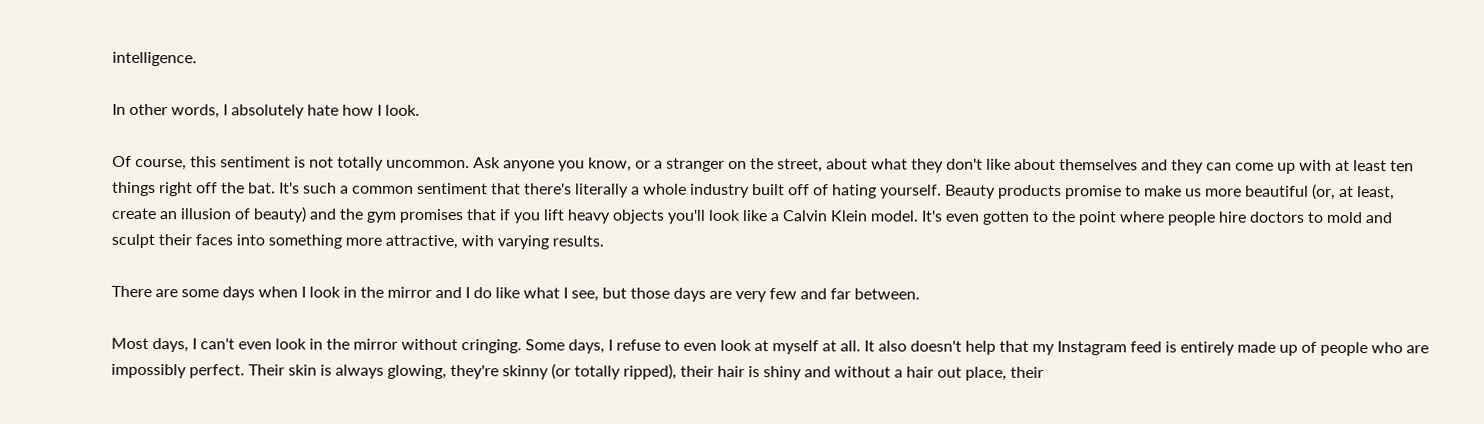intelligence.

In other words, I absolutely hate how I look.

Of course, this sentiment is not totally uncommon. Ask anyone you know, or a stranger on the street, about what they don't like about themselves and they can come up with at least ten things right off the bat. It's such a common sentiment that there's literally a whole industry built off of hating yourself. Beauty products promise to make us more beautiful (or, at least, create an illusion of beauty) and the gym promises that if you lift heavy objects you'll look like a Calvin Klein model. It's even gotten to the point where people hire doctors to mold and sculpt their faces into something more attractive, with varying results.

There are some days when I look in the mirror and I do like what I see, but those days are very few and far between.

Most days, I can't even look in the mirror without cringing. Some days, I refuse to even look at myself at all. It also doesn't help that my Instagram feed is entirely made up of people who are impossibly perfect. Their skin is always glowing, they're skinny (or totally ripped), their hair is shiny and without a hair out place, their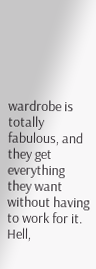wardrobe is totally fabulous, and they get everything they want without having to work for it. Hell,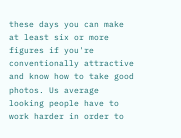these days you can make at least six or more figures if you're conventionally attractive and know how to take good photos. Us average looking people have to work harder in order to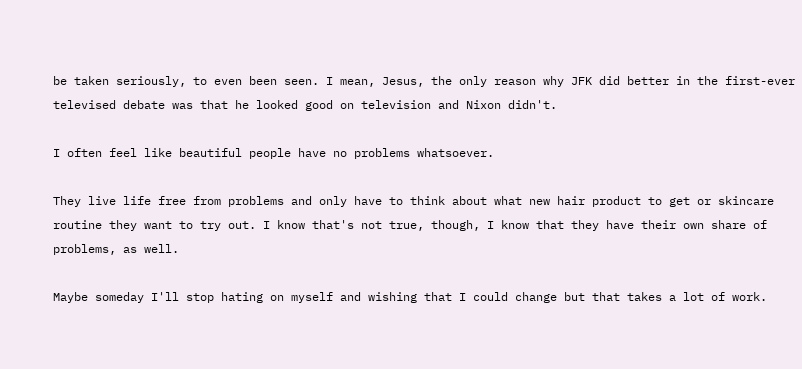be taken seriously, to even been seen. I mean, Jesus, the only reason why JFK did better in the first-ever televised debate was that he looked good on television and Nixon didn't.

I often feel like beautiful people have no problems whatsoever.

They live life free from problems and only have to think about what new hair product to get or skincare routine they want to try out. I know that's not true, though, I know that they have their own share of problems, as well.

Maybe someday I'll stop hating on myself and wishing that I could change but that takes a lot of work.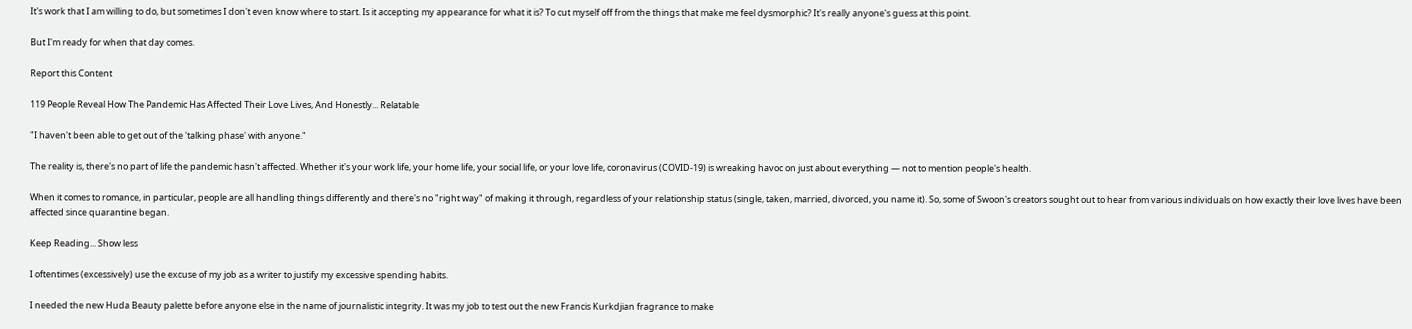It's work that I am willing to do, but sometimes I don't even know where to start. Is it accepting my appearance for what it is? To cut myself off from the things that make me feel dysmorphic? It's really anyone's guess at this point.

But I'm ready for when that day comes.

Report this Content

119 People Reveal How The Pandemic Has Affected Their Love Lives, And Honestly... Relatable

"I haven't been able to get out of the 'talking phase' with anyone."

The reality is, there's no part of life the pandemic hasn't affected. Whether it's your work life, your home life, your social life, or your love life, coronavirus (COVID-19) is wreaking havoc on just about everything — not to mention people's health.

When it comes to romance, in particular, people are all handling things differently and there's no "right way" of making it through, regardless of your relationship status (single, taken, married, divorced, you name it). So, some of Swoon's creators sought out to hear from various individuals on how exactly their love lives have been affected since quarantine began.

Keep Reading... Show less

I oftentimes (excessively) use the excuse of my job as a writer to justify my excessive spending habits.

I needed the new Huda Beauty palette before anyone else in the name of journalistic integrity. It was my job to test out the new Francis Kurkdjian fragrance to make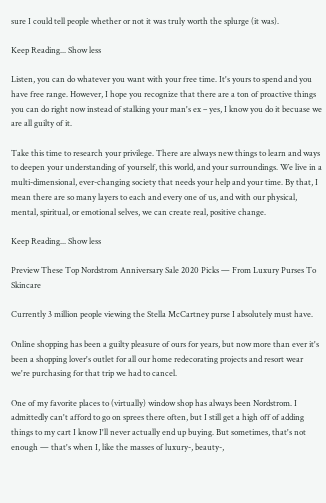sure I could tell people whether or not it was truly worth the splurge (it was).

Keep Reading... Show less

Listen, you can do whatever you want with your free time. It's yours to spend and you have free range. However, I hope you recognize that there are a ton of proactive things you can do right now instead of stalking your man's ex – yes, I know you do it becuase we are all guilty of it.

Take this time to research your privilege. There are always new things to learn and ways to deepen your understanding of yourself, this world, and your surroundings. We live in a multi-dimensional, ever-changing society that needs your help and your time. By that, I mean there are so many layers to each and every one of us, and with our physical, mental, spiritual, or emotional selves, we can create real, positive change.

Keep Reading... Show less

Preview These Top Nordstrom Anniversary Sale 2020 Picks — From Luxury Purses To Skincare

Currently 3 million people viewing the Stella McCartney purse I absolutely must have.

Online shopping has been a guilty pleasure of ours for years, but now more than ever it's been a shopping lover's outlet for all our home redecorating projects and resort wear we're purchasing for that trip we had to cancel.

One of my favorite places to (virtually) window shop has always been Nordstrom. I admittedly can't afford to go on sprees there often, but I still get a high off of adding things to my cart I know I'll never actually end up buying. But sometimes, that's not enough — that's when I, like the masses of luxury-, beauty-,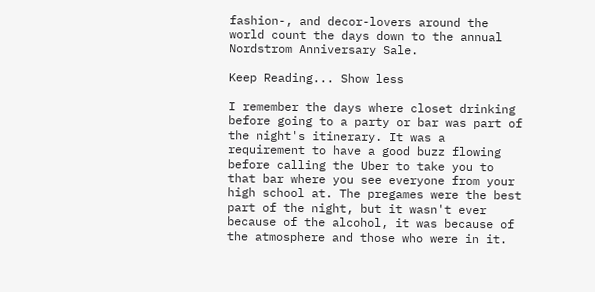fashion-, and decor-lovers around the world count the days down to the annual Nordstrom Anniversary Sale.

Keep Reading... Show less

I remember the days where closet drinking before going to a party or bar was part of the night's itinerary. It was a requirement to have a good buzz flowing before calling the Uber to take you to that bar where you see everyone from your high school at. The pregames were the best part of the night, but it wasn't ever because of the alcohol, it was because of the atmosphere and those who were in it.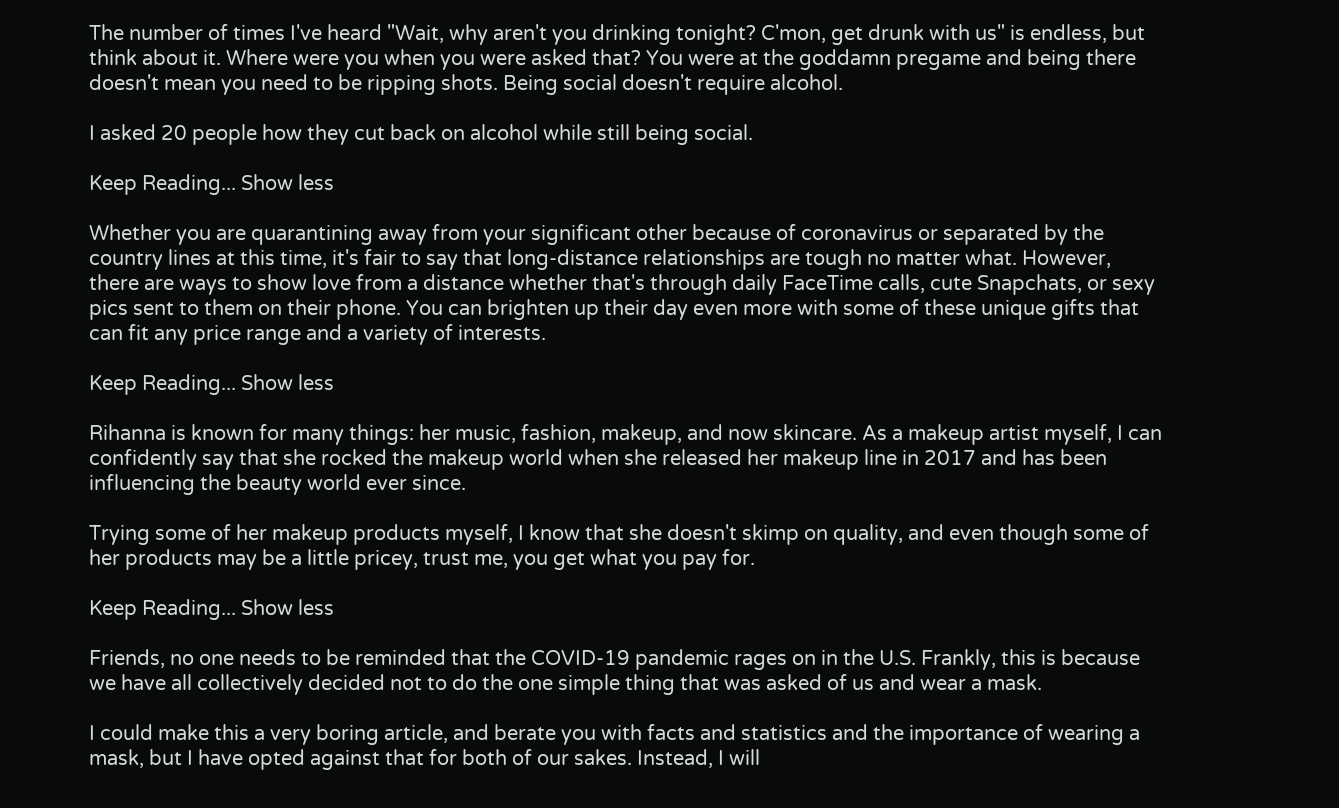The number of times I've heard "Wait, why aren't you drinking tonight? C'mon, get drunk with us" is endless, but think about it. Where were you when you were asked that? You were at the goddamn pregame and being there doesn't mean you need to be ripping shots. Being social doesn't require alcohol.

I asked 20 people how they cut back on alcohol while still being social.

Keep Reading... Show less

Whether you are quarantining away from your significant other because of coronavirus or separated by the country lines at this time, it's fair to say that long-distance relationships are tough no matter what. However, there are ways to show love from a distance whether that's through daily FaceTime calls, cute Snapchats, or sexy pics sent to them on their phone. You can brighten up their day even more with some of these unique gifts that can fit any price range and a variety of interests.

Keep Reading... Show less

Rihanna is known for many things: her music, fashion, makeup, and now skincare. As a makeup artist myself, I can confidently say that she rocked the makeup world when she released her makeup line in 2017 and has been influencing the beauty world ever since.

Trying some of her makeup products myself, I know that she doesn't skimp on quality, and even though some of her products may be a little pricey, trust me, you get what you pay for.

Keep Reading... Show less

Friends, no one needs to be reminded that the COVID-19 pandemic rages on in the U.S. Frankly, this is because we have all collectively decided not to do the one simple thing that was asked of us and wear a mask.

I could make this a very boring article, and berate you with facts and statistics and the importance of wearing a mask, but I have opted against that for both of our sakes. Instead, I will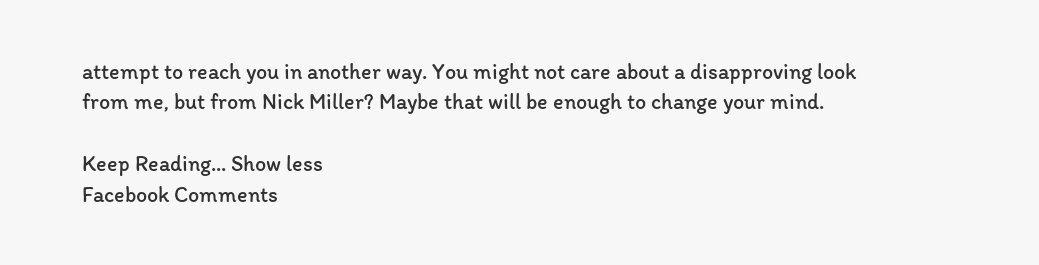attempt to reach you in another way. You might not care about a disapproving look from me, but from Nick Miller? Maybe that will be enough to change your mind.

Keep Reading... Show less
Facebook Comments